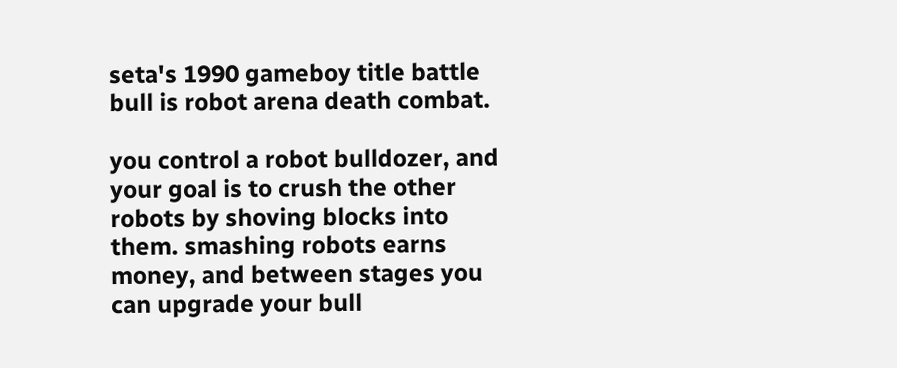seta's 1990 gameboy title battle bull is robot arena death combat.

you control a robot bulldozer, and your goal is to crush the other robots by shoving blocks into them. smashing robots earns money, and between stages you can upgrade your bull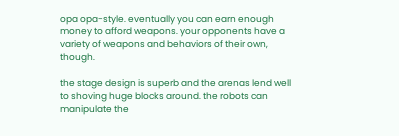opa opa-style. eventually you can earn enough money to afford weapons. your opponents have a variety of weapons and behaviors of their own, though.

the stage design is superb and the arenas lend well to shoving huge blocks around. the robots can manipulate the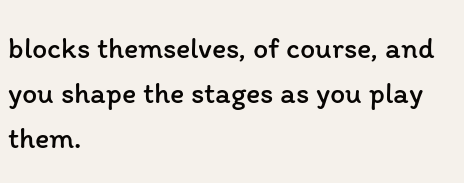blocks themselves, of course, and you shape the stages as you play them.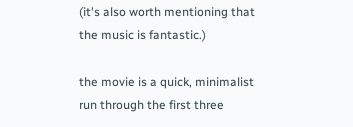(it's also worth mentioning that the music is fantastic.)

the movie is a quick, minimalist run through the first three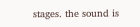stages. the sound is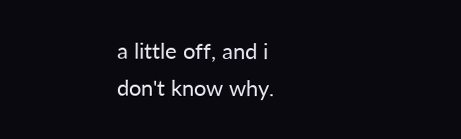a little off, and i don't know why.